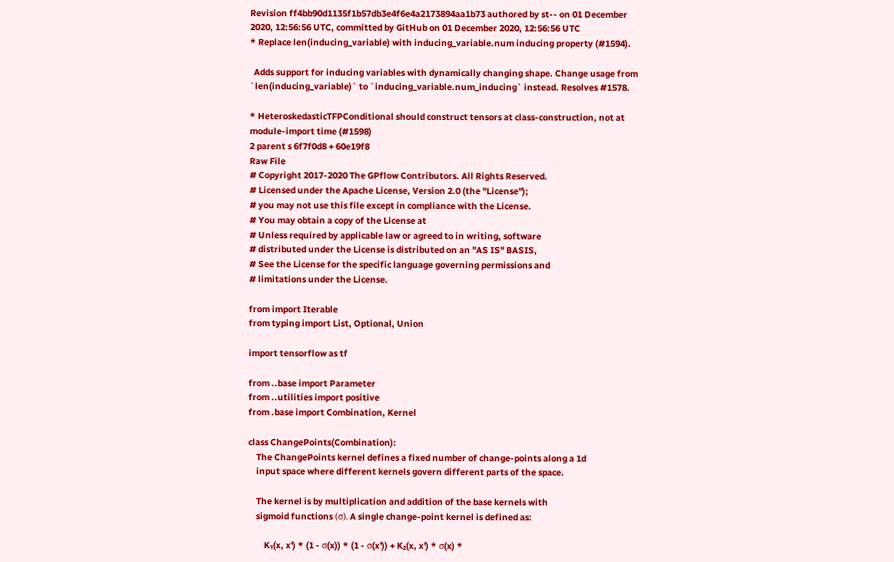Revision ff4bb90d1135f1b57db3e4f6e4a2173894aa1b73 authored by st-- on 01 December 2020, 12:56:56 UTC, committed by GitHub on 01 December 2020, 12:56:56 UTC
* Replace len(inducing_variable) with inducing_variable.num inducing property (#1594).

  Adds support for inducing variables with dynamically changing shape. Change usage from `len(inducing_variable)` to `inducing_variable.num_inducing` instead. Resolves #1578.

* HeteroskedasticTFPConditional should construct tensors at class-construction, not at module-import time (#1598)
2 parent s 6f7f0d8 + 60e19f8
Raw File
# Copyright 2017-2020 The GPflow Contributors. All Rights Reserved.
# Licensed under the Apache License, Version 2.0 (the "License");
# you may not use this file except in compliance with the License.
# You may obtain a copy of the License at
# Unless required by applicable law or agreed to in writing, software
# distributed under the License is distributed on an "AS IS" BASIS,
# See the License for the specific language governing permissions and
# limitations under the License.

from import Iterable
from typing import List, Optional, Union

import tensorflow as tf

from ..base import Parameter
from ..utilities import positive
from .base import Combination, Kernel

class ChangePoints(Combination):
    The ChangePoints kernel defines a fixed number of change-points along a 1d
    input space where different kernels govern different parts of the space.

    The kernel is by multiplication and addition of the base kernels with
    sigmoid functions (σ). A single change-point kernel is defined as:

        K₁(x, x') * (1 - σ(x)) * (1 - σ(x')) + K₂(x, x') * σ(x) *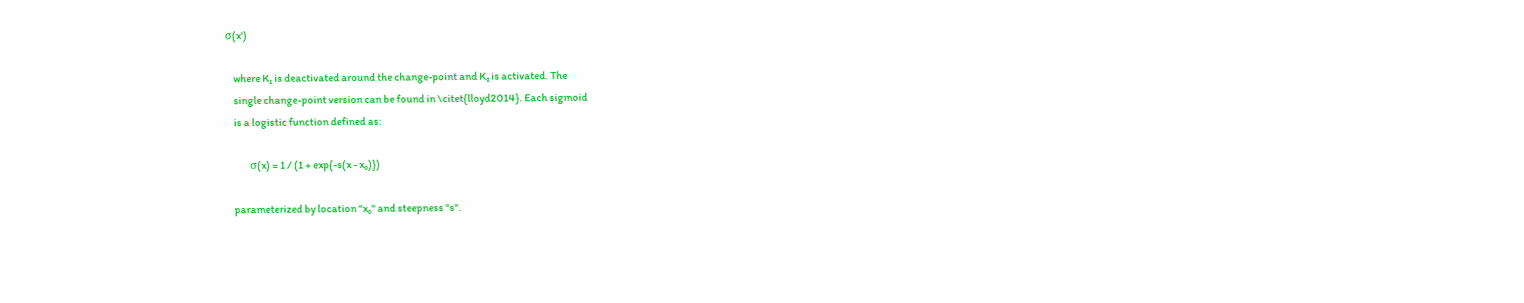σ(x')

    where K₁ is deactivated around the change-point and K₂ is activated. The
    single change-point version can be found in \citet{lloyd2014}. Each sigmoid
    is a logistic function defined as:

        σ(x) = 1 / (1 + exp{-s(x - x₀)})

    parameterized by location "x₀" and steepness "s".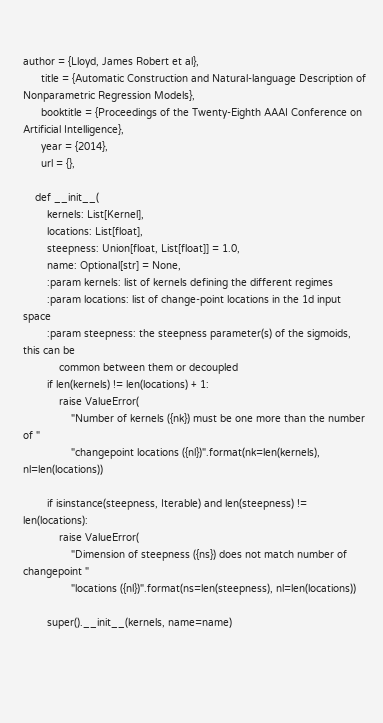author = {Lloyd, James Robert et al},
      title = {Automatic Construction and Natural-language Description of Nonparametric Regression Models},
      booktitle = {Proceedings of the Twenty-Eighth AAAI Conference on Artificial Intelligence},
      year = {2014},
      url = {},

    def __init__(
        kernels: List[Kernel],
        locations: List[float],
        steepness: Union[float, List[float]] = 1.0,
        name: Optional[str] = None,
        :param kernels: list of kernels defining the different regimes
        :param locations: list of change-point locations in the 1d input space
        :param steepness: the steepness parameter(s) of the sigmoids, this can be
            common between them or decoupled
        if len(kernels) != len(locations) + 1:
            raise ValueError(
                "Number of kernels ({nk}) must be one more than the number of "
                "changepoint locations ({nl})".format(nk=len(kernels), nl=len(locations))

        if isinstance(steepness, Iterable) and len(steepness) != len(locations):
            raise ValueError(
                "Dimension of steepness ({ns}) does not match number of changepoint "
                "locations ({nl})".format(ns=len(steepness), nl=len(locations))

        super().__init__(kernels, name=name)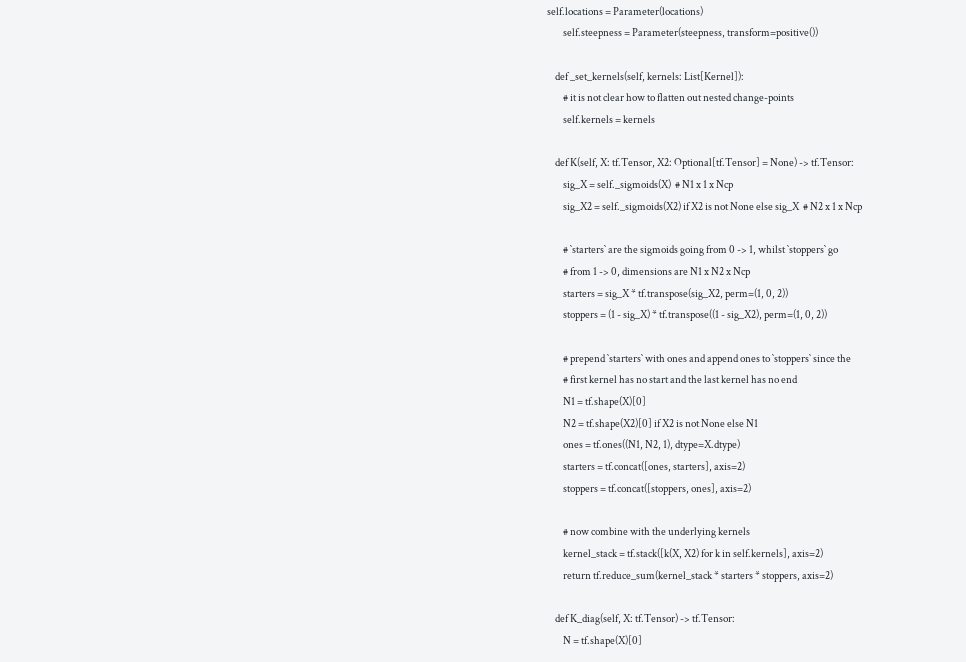self.locations = Parameter(locations)
        self.steepness = Parameter(steepness, transform=positive())

    def _set_kernels(self, kernels: List[Kernel]):
        # it is not clear how to flatten out nested change-points
        self.kernels = kernels

    def K(self, X: tf.Tensor, X2: Optional[tf.Tensor] = None) -> tf.Tensor:
        sig_X = self._sigmoids(X)  # N1 x 1 x Ncp
        sig_X2 = self._sigmoids(X2) if X2 is not None else sig_X  # N2 x 1 x Ncp

        # `starters` are the sigmoids going from 0 -> 1, whilst `stoppers` go
        # from 1 -> 0, dimensions are N1 x N2 x Ncp
        starters = sig_X * tf.transpose(sig_X2, perm=(1, 0, 2))
        stoppers = (1 - sig_X) * tf.transpose((1 - sig_X2), perm=(1, 0, 2))

        # prepend `starters` with ones and append ones to `stoppers` since the
        # first kernel has no start and the last kernel has no end
        N1 = tf.shape(X)[0]
        N2 = tf.shape(X2)[0] if X2 is not None else N1
        ones = tf.ones((N1, N2, 1), dtype=X.dtype)
        starters = tf.concat([ones, starters], axis=2)
        stoppers = tf.concat([stoppers, ones], axis=2)

        # now combine with the underlying kernels
        kernel_stack = tf.stack([k(X, X2) for k in self.kernels], axis=2)
        return tf.reduce_sum(kernel_stack * starters * stoppers, axis=2)

    def K_diag(self, X: tf.Tensor) -> tf.Tensor:
        N = tf.shape(X)[0]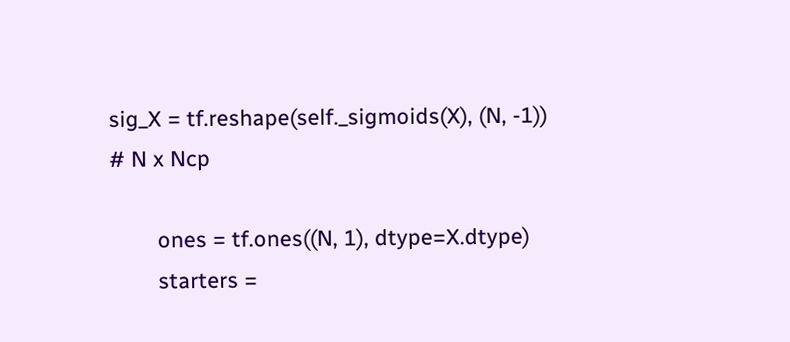sig_X = tf.reshape(self._sigmoids(X), (N, -1))  # N x Ncp

        ones = tf.ones((N, 1), dtype=X.dtype)
        starters =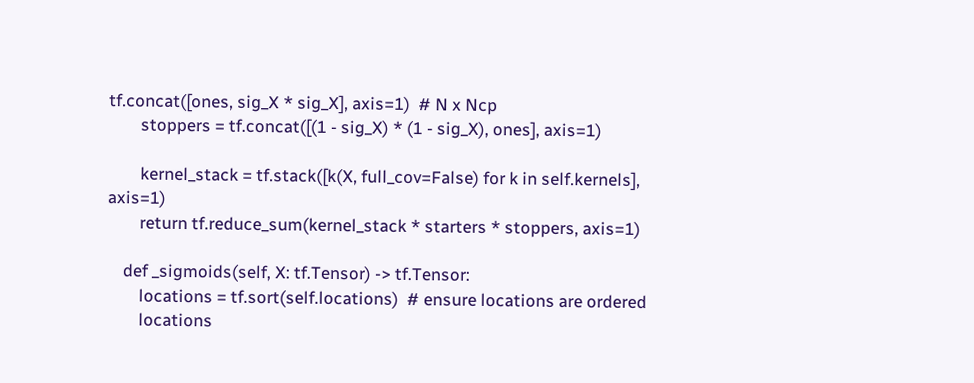tf.concat([ones, sig_X * sig_X], axis=1)  # N x Ncp
        stoppers = tf.concat([(1 - sig_X) * (1 - sig_X), ones], axis=1)

        kernel_stack = tf.stack([k(X, full_cov=False) for k in self.kernels], axis=1)
        return tf.reduce_sum(kernel_stack * starters * stoppers, axis=1)

    def _sigmoids(self, X: tf.Tensor) -> tf.Tensor:
        locations = tf.sort(self.locations)  # ensure locations are ordered
        locations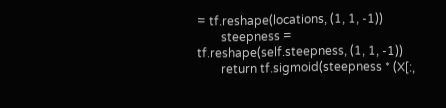= tf.reshape(locations, (1, 1, -1))
        steepness = tf.reshape(self.steepness, (1, 1, -1))
        return tf.sigmoid(steepness * (X[:,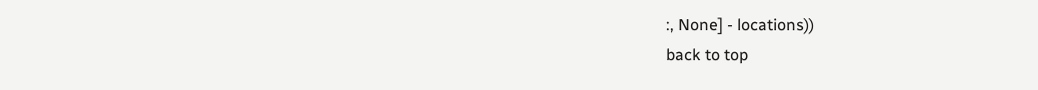:, None] - locations))
back to top